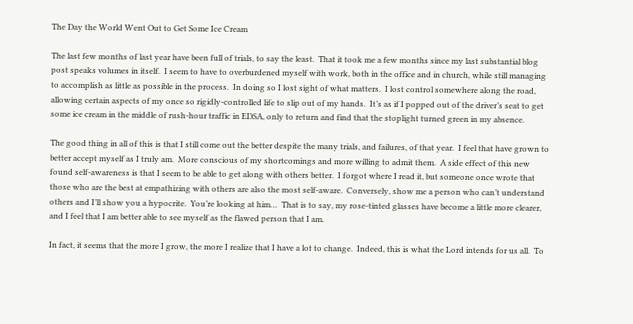The Day the World Went Out to Get Some Ice Cream

The last few months of last year have been full of trials, to say the least.  That it took me a few months since my last substantial blog post speaks volumes in itself.  I seem to have to overburdened myself with work, both in the office and in church, while still managing to accomplish as little as possible in the process.  In doing so I lost sight of what matters.  I lost control somewhere along the road, allowing certain aspects of my once so rigidly-controlled life to slip out of my hands.  It’s as if I popped out of the driver’s seat to get some ice cream in the middle of rush-hour traffic in EDSA, only to return and find that the stoplight turned green in my absence.

The good thing in all of this is that I still come out the better despite the many trials, and failures, of that year.  I feel that have grown to better accept myself as I truly am.  More conscious of my shortcomings and more willing to admit them.  A side effect of this new found self-awareness is that I seem to be able to get along with others better.  I forgot where I read it, but someone once wrote that those who are the best at empathizing with others are also the most self-aware.  Conversely, show me a person who can’t understand others and I’ll show you a hypocrite.  You’re looking at him…  That is to say, my rose-tinted glasses have become a little more clearer, and I feel that I am better able to see myself as the flawed person that I am.

In fact, it seems that the more I grow, the more I realize that I have a lot to change.  Indeed, this is what the Lord intends for us all.  To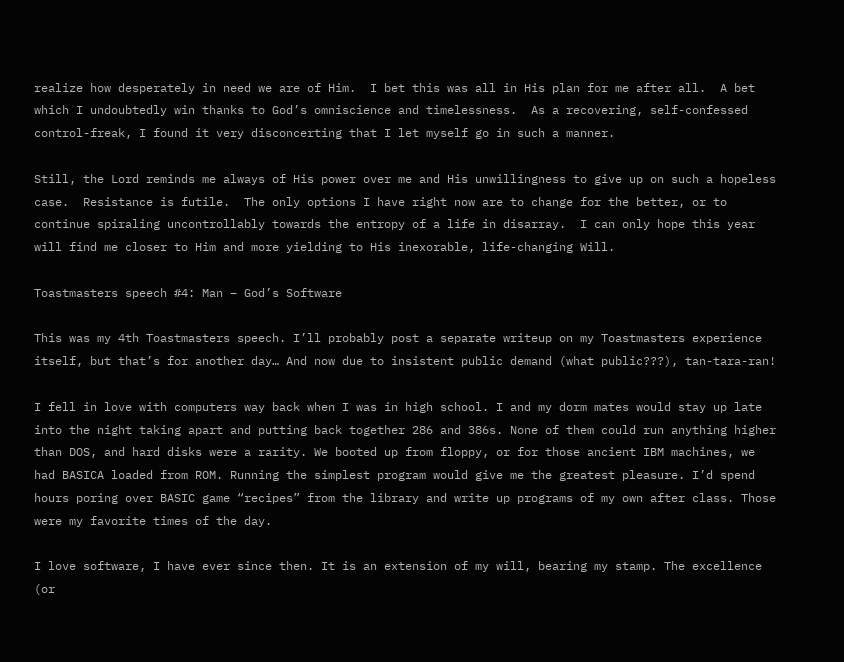realize how desperately in need we are of Him.  I bet this was all in His plan for me after all.  A bet which I undoubtedly win thanks to God’s omniscience and timelessness.  As a recovering, self-confessed control-freak, I found it very disconcerting that I let myself go in such a manner.

Still, the Lord reminds me always of His power over me and His unwillingness to give up on such a hopeless case.  Resistance is futile.  The only options I have right now are to change for the better, or to continue spiraling uncontrollably towards the entropy of a life in disarray.  I can only hope this year will find me closer to Him and more yielding to His inexorable, life-changing Will.

Toastmasters speech #4: Man – God’s Software

This was my 4th Toastmasters speech. I’ll probably post a separate writeup on my Toastmasters experience itself, but that’s for another day… And now due to insistent public demand (what public???), tan-tara-ran!

I fell in love with computers way back when I was in high school. I and my dorm mates would stay up late into the night taking apart and putting back together 286 and 386s. None of them could run anything higher than DOS, and hard disks were a rarity. We booted up from floppy, or for those ancient IBM machines, we had BASICA loaded from ROM. Running the simplest program would give me the greatest pleasure. I’d spend hours poring over BASIC game “recipes” from the library and write up programs of my own after class. Those were my favorite times of the day.

I love software, I have ever since then. It is an extension of my will, bearing my stamp. The excellence (or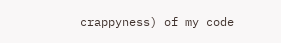crappyness) of my code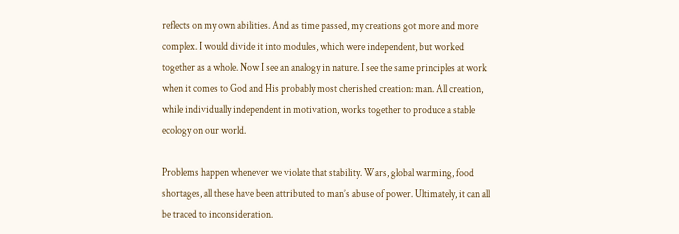reflects on my own abilities. And as time passed, my creations got more and more complex. I would divide it into modules, which were independent, but worked together as a whole. Now I see an analogy in nature. I see the same principles at work when it comes to God and His probably most cherished creation: man. All creation, while individually independent in motivation, works together to produce a stable ecology on our world.

Problems happen whenever we violate that stability. Wars, global warming, food shortages, all these have been attributed to man’s abuse of power. Ultimately, it can all be traced to inconsideration.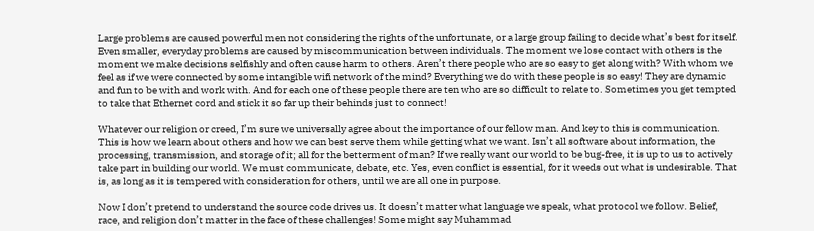Large problems are caused powerful men not considering the rights of the unfortunate, or a large group failing to decide what’s best for itself. Even smaller, everyday problems are caused by miscommunication between individuals. The moment we lose contact with others is the moment we make decisions selfishly and often cause harm to others. Aren’t there people who are so easy to get along with? With whom we feel as if we were connected by some intangible wifi network of the mind? Everything we do with these people is so easy! They are dynamic and fun to be with and work with. And for each one of these people there are ten who are so difficult to relate to. Sometimes you get tempted to take that Ethernet cord and stick it so far up their behinds just to connect!

Whatever our religion or creed, I’m sure we universally agree about the importance of our fellow man. And key to this is communication. This is how we learn about others and how we can best serve them while getting what we want. Isn’t all software about information, the processing, transmission, and storage of it; all for the betterment of man? If we really want our world to be bug-free, it is up to us to actively take part in building our world. We must communicate, debate, etc. Yes, even conflict is essential, for it weeds out what is undesirable. That is, as long as it is tempered with consideration for others, until we are all one in purpose.

Now I don’t pretend to understand the source code drives us. It doesn’t matter what language we speak, what protocol we follow. Belief, race, and religion don’t matter in the face of these challenges! Some might say Muhammad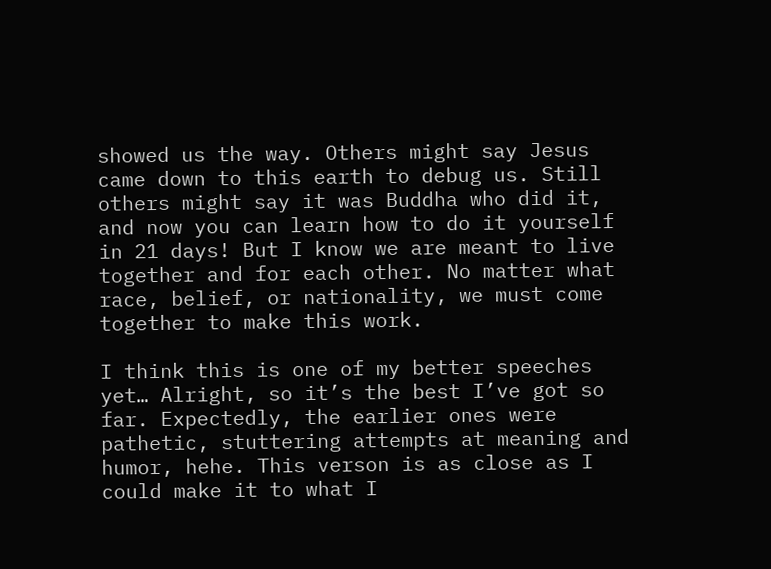showed us the way. Others might say Jesus came down to this earth to debug us. Still others might say it was Buddha who did it, and now you can learn how to do it yourself in 21 days! But I know we are meant to live together and for each other. No matter what race, belief, or nationality, we must come together to make this work.

I think this is one of my better speeches yet… Alright, so it’s the best I’ve got so far. Expectedly, the earlier ones were pathetic, stuttering attempts at meaning and humor, hehe. This verson is as close as I could make it to what I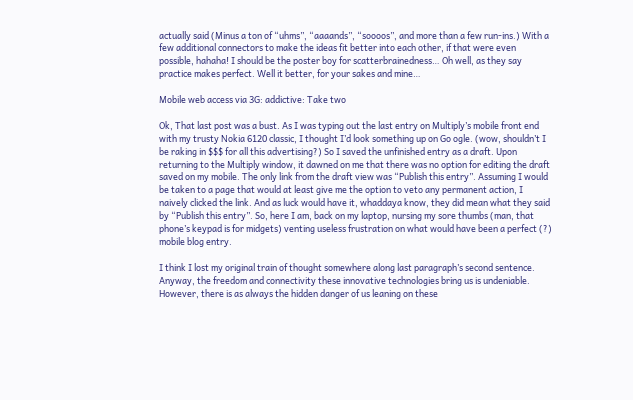actually said (Minus a ton of “uhms”, “aaaands”, “soooos”, and more than a few run-ins.) With a few additional connectors to make the ideas fit better into each other, if that were even possible, hahaha! I should be the poster boy for scatterbrainedness… Oh well, as they say practice makes perfect. Well it better, for your sakes and mine…

Mobile web access via 3G: addictive: Take two

Ok, That last post was a bust. As I was typing out the last entry on Multiply’s mobile front end with my trusty Nokia 6120 classic, I thought I’d look something up on Go ogle. (wow, shouldn’t I be raking in $$$ for all this advertising?) So I saved the unfinished entry as a draft. Upon returning to the Multiply window, it dawned on me that there was no option for editing the draft saved on my mobile. The only link from the draft view was “Publish this entry”. Assuming I would be taken to a page that would at least give me the option to veto any permanent action, I naively clicked the link. And as luck would have it, whaddaya know, they did mean what they said by “Publish this entry”. So, here I am, back on my laptop, nursing my sore thumbs (man, that phone’s keypad is for midgets) venting useless frustration on what would have been a perfect (?) mobile blog entry.

I think I lost my original train of thought somewhere along last paragraph’s second sentence. Anyway, the freedom and connectivity these innovative technologies bring us is undeniable. However, there is as always the hidden danger of us leaning on these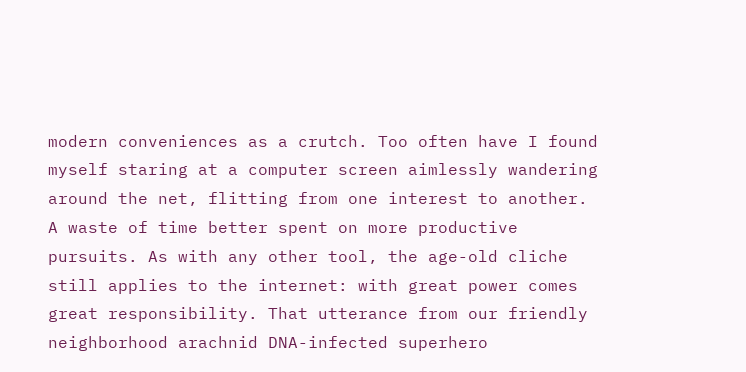modern conveniences as a crutch. Too often have I found myself staring at a computer screen aimlessly wandering around the net, flitting from one interest to another. A waste of time better spent on more productive pursuits. As with any other tool, the age-old cliche still applies to the internet: with great power comes great responsibility. That utterance from our friendly neighborhood arachnid DNA-infected superhero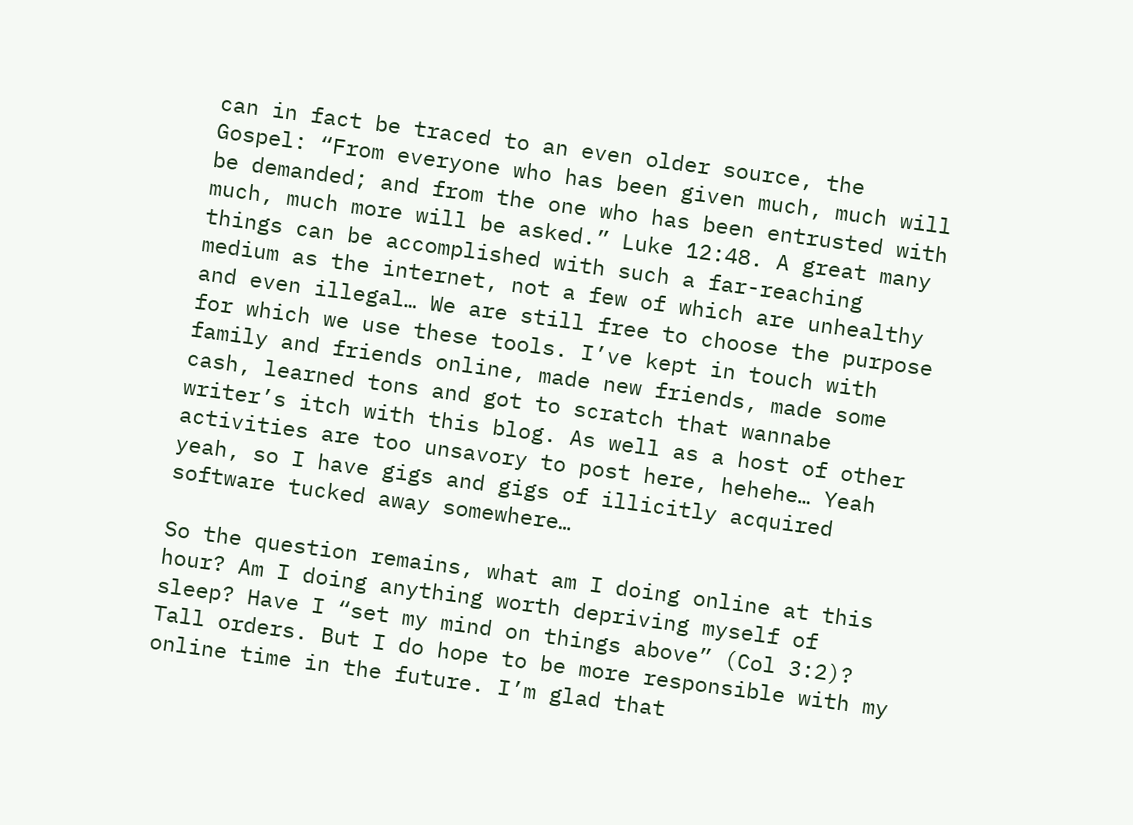can in fact be traced to an even older source, the Gospel: “From everyone who has been given much, much will be demanded; and from the one who has been entrusted with much, much more will be asked.” Luke 12:48. A great many things can be accomplished with such a far-reaching medium as the internet, not a few of which are unhealthy and even illegal… We are still free to choose the purpose for which we use these tools. I’ve kept in touch with family and friends online, made new friends, made some cash, learned tons and got to scratch that wannabe writer’s itch with this blog. As well as a host of other activities are too unsavory to post here, hehehe… Yeah yeah, so I have gigs and gigs of illicitly acquired software tucked away somewhere…

So the question remains, what am I doing online at this hour? Am I doing anything worth depriving myself of sleep? Have I “set my mind on things above” (Col 3:2)? Tall orders. But I do hope to be more responsible with my online time in the future. I’m glad that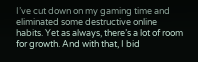I’ve cut down on my gaming time and eliminated some destructive online habits. Yet as always, there’s a lot of room for growth. And with that, I bid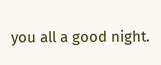you all a good night.